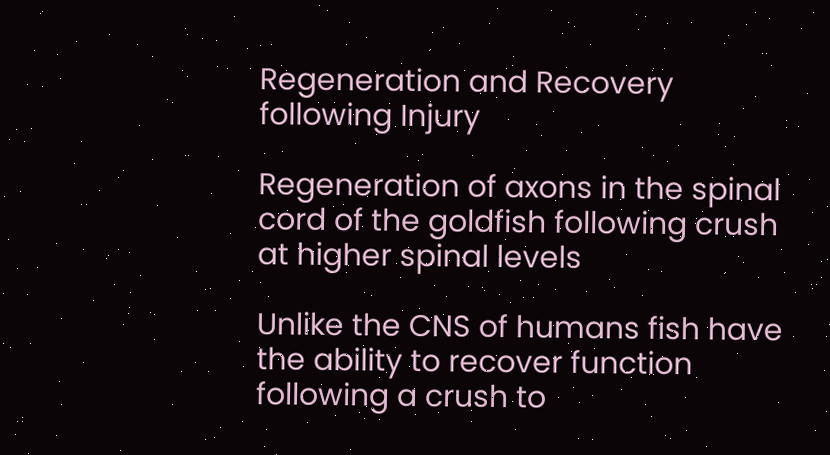Regeneration and Recovery following Injury

Regeneration of axons in the spinal cord of the goldfish following crush at higher spinal levels

Unlike the CNS of humans fish have the ability to recover function following a crush to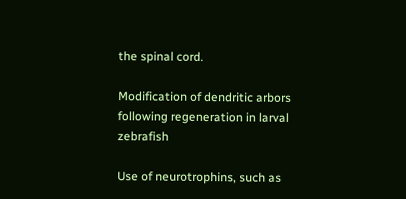the spinal cord.

Modification of dendritic arbors following regeneration in larval zebrafish

Use of neurotrophins, such as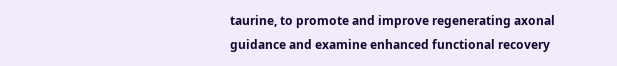taurine, to promote and improve regenerating axonal guidance and examine enhanced functional recovery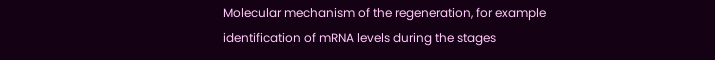Molecular mechanism of the regeneration, for example identification of mRNA levels during the stages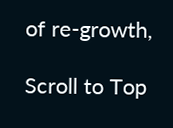of re-growth,

Scroll to Top